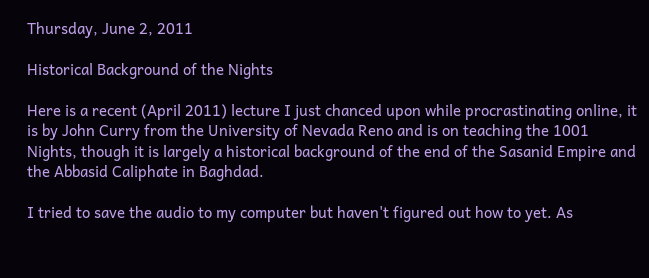Thursday, June 2, 2011

Historical Background of the Nights

Here is a recent (April 2011) lecture I just chanced upon while procrastinating online, it is by John Curry from the University of Nevada Reno and is on teaching the 1001 Nights, though it is largely a historical background of the end of the Sasanid Empire and the Abbasid Caliphate in Baghdad.

I tried to save the audio to my computer but haven't figured out how to yet. As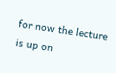for now the lecture is up on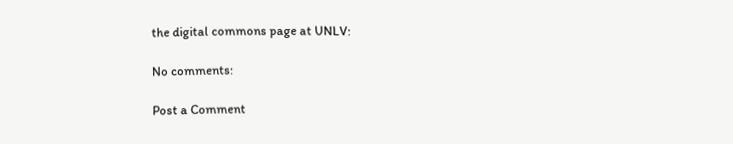the digital commons page at UNLV:

No comments:

Post a Comment